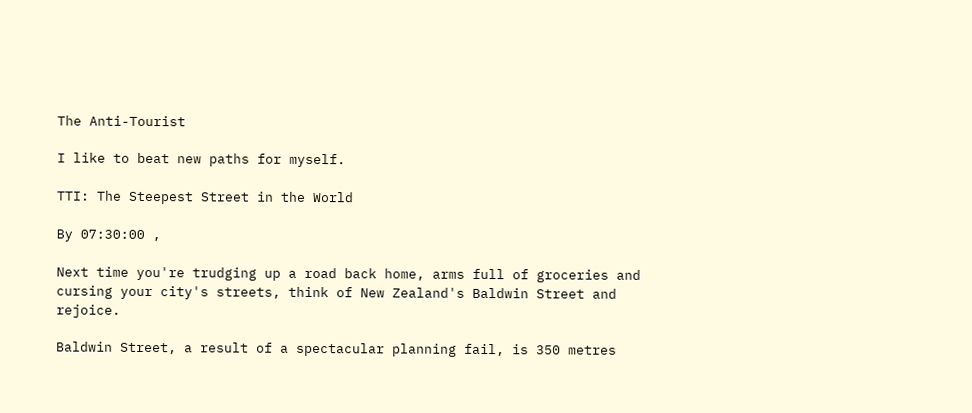The Anti-Tourist

I like to beat new paths for myself.

TTI: The Steepest Street in the World

By 07:30:00 ,

Next time you're trudging up a road back home, arms full of groceries and cursing your city's streets, think of New Zealand's Baldwin Street and rejoice.

Baldwin Street, a result of a spectacular planning fail, is 350 metres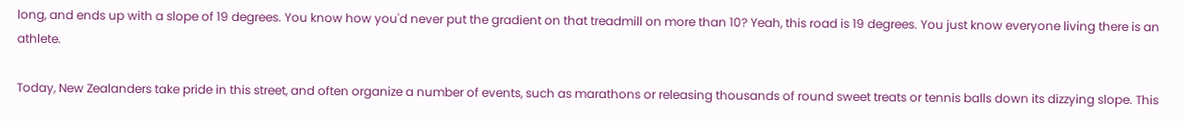long, and ends up with a slope of 19 degrees. You know how you'd never put the gradient on that treadmill on more than 10? Yeah, this road is 19 degrees. You just know everyone living there is an athlete.

Today, New Zealanders take pride in this street, and often organize a number of events, such as marathons or releasing thousands of round sweet treats or tennis balls down its dizzying slope. This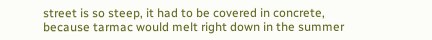street is so steep, it had to be covered in concrete, because tarmac would melt right down in the summer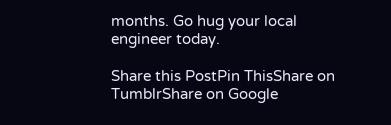months. Go hug your local engineer today.

Share this PostPin ThisShare on TumblrShare on Google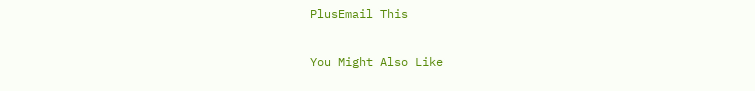PlusEmail This

You Might Also Like